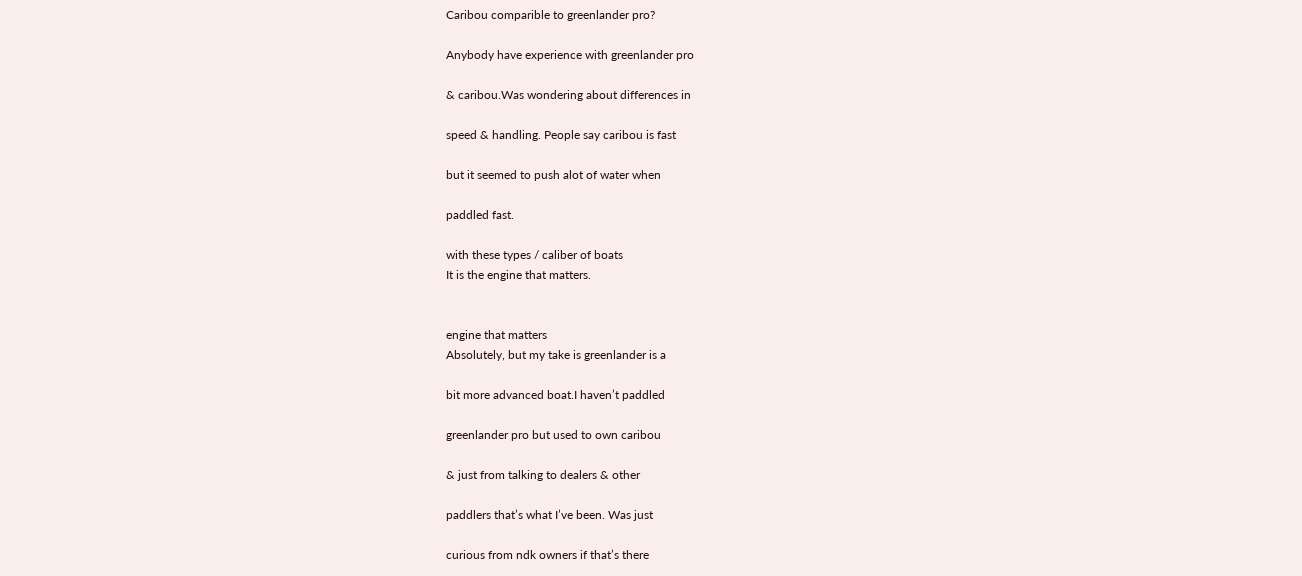Caribou comparible to greenlander pro?

Anybody have experience with greenlander pro

& caribou.Was wondering about differences in

speed & handling. People say caribou is fast

but it seemed to push alot of water when

paddled fast.

with these types / caliber of boats
It is the engine that matters.


engine that matters
Absolutely, but my take is greenlander is a

bit more advanced boat.I haven’t paddled

greenlander pro but used to own caribou

& just from talking to dealers & other

paddlers that’s what I’ve been. Was just

curious from ndk owners if that’s there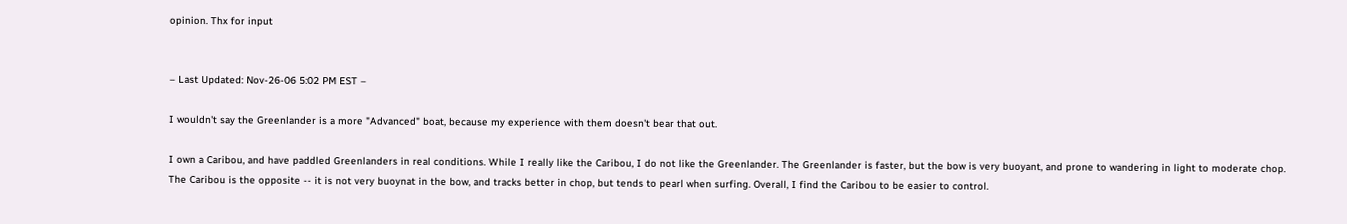opinion. Thx for input


– Last Updated: Nov-26-06 5:02 PM EST –

I wouldn't say the Greenlander is a more "Advanced" boat, because my experience with them doesn't bear that out.

I own a Caribou, and have paddled Greenlanders in real conditions. While I really like the Caribou, I do not like the Greenlander. The Greenlander is faster, but the bow is very buoyant, and prone to wandering in light to moderate chop. The Caribou is the opposite -- it is not very buoynat in the bow, and tracks better in chop, but tends to pearl when surfing. Overall, I find the Caribou to be easier to control.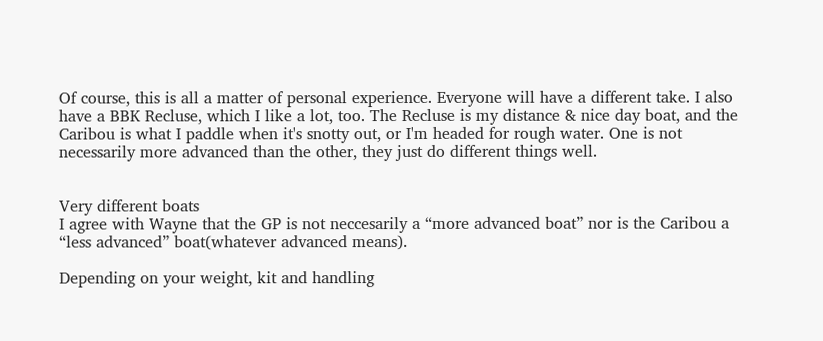Of course, this is all a matter of personal experience. Everyone will have a different take. I also have a BBK Recluse, which I like a lot, too. The Recluse is my distance & nice day boat, and the Caribou is what I paddle when it's snotty out, or I'm headed for rough water. One is not necessarily more advanced than the other, they just do different things well.


Very different boats
I agree with Wayne that the GP is not neccesarily a “more advanced boat” nor is the Caribou a “less advanced” boat(whatever advanced means).

Depending on your weight, kit and handling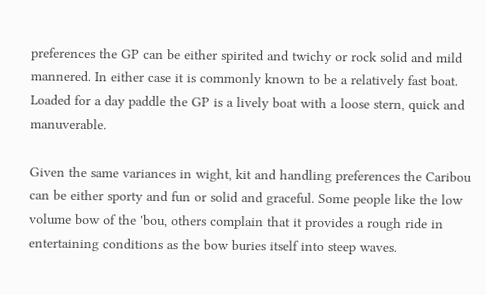preferences the GP can be either spirited and twichy or rock solid and mild mannered. In either case it is commonly known to be a relatively fast boat. Loaded for a day paddle the GP is a lively boat with a loose stern, quick and manuverable.

Given the same variances in wight, kit and handling preferences the Caribou can be either sporty and fun or solid and graceful. Some people like the low volume bow of the 'bou, others complain that it provides a rough ride in entertaining conditions as the bow buries itself into steep waves.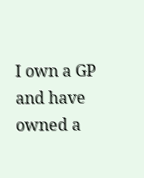I own a GP and have owned a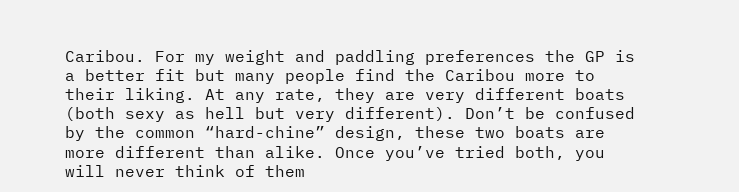Caribou. For my weight and paddling preferences the GP is a better fit but many people find the Caribou more to their liking. At any rate, they are very different boats (both sexy as hell but very different). Don’t be confused by the common “hard-chine” design, these two boats are more different than alike. Once you’ve tried both, you will never think of them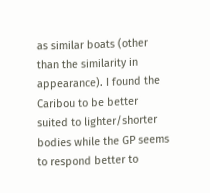as similar boats (other than the similarity in appearance). I found the Caribou to be better suited to lighter/shorter bodies while the GP seems to respond better to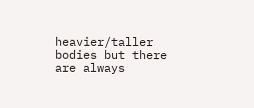heavier/taller bodies but there are always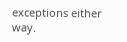exceptions either way.